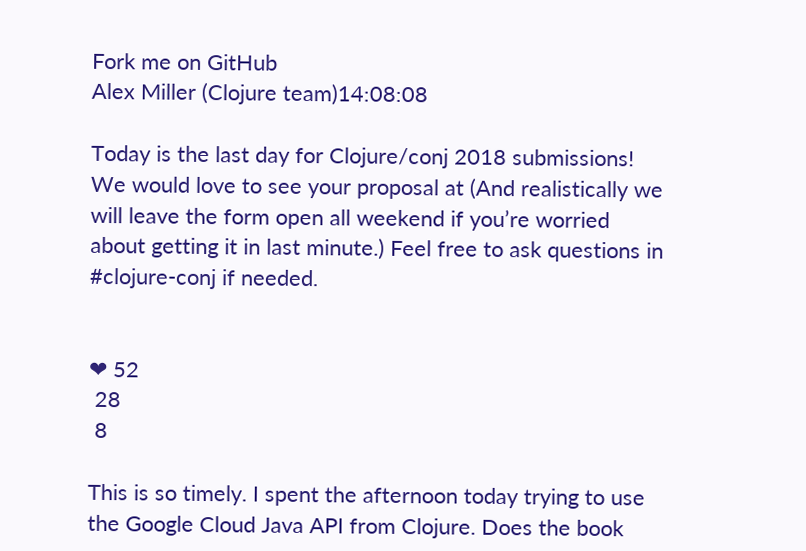Fork me on GitHub
Alex Miller (Clojure team)14:08:08

Today is the last day for Clojure/conj 2018 submissions! We would love to see your proposal at (And realistically we will leave the form open all weekend if you’re worried about getting it in last minute.) Feel free to ask questions in #clojure-conj if needed.


❤ 52
 28
 8

This is so timely. I spent the afternoon today trying to use the Google Cloud Java API from Clojure. Does the book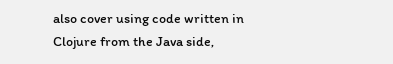also cover using code written in Clojure from the Java side,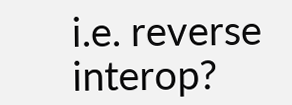i.e. reverse interop?